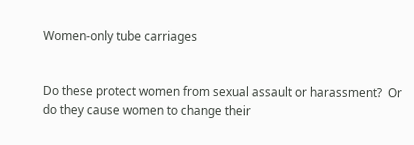Women-only tube carriages


Do these protect women from sexual assault or harassment?  Or do they cause women to change their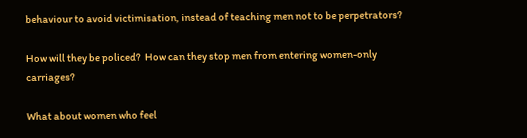behaviour to avoid victimisation, instead of teaching men not to be perpetrators?

How will they be policed?  How can they stop men from entering women-only carriages?

What about women who feel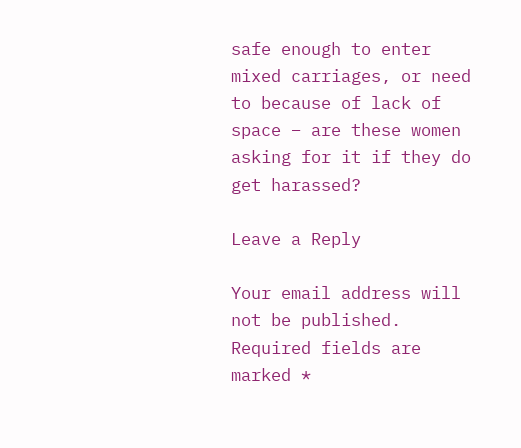safe enough to enter mixed carriages, or need to because of lack of space – are these women asking for it if they do get harassed?

Leave a Reply

Your email address will not be published. Required fields are marked *